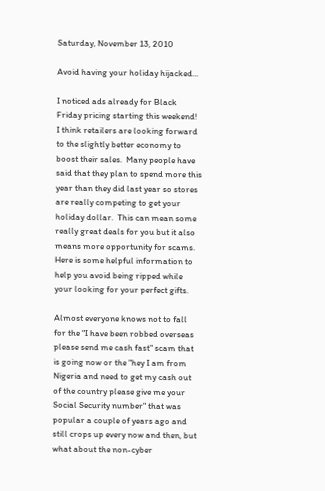Saturday, November 13, 2010

Avoid having your holiday hijacked...

I noticed ads already for Black Friday pricing starting this weekend!  I think retailers are looking forward to the slightly better economy to boost their sales.  Many people have said that they plan to spend more this year than they did last year so stores are really competing to get your holiday dollar.  This can mean some really great deals for you but it also means more opportunity for scams.  Here is some helpful information to help you avoid being ripped while your looking for your perfect gifts.

Almost everyone knows not to fall for the "I have been robbed overseas please send me cash fast" scam that is going now or the "hey I am from Nigeria and need to get my cash out of the country please give me your Social Security number" that was popular a couple of years ago and still crops up every now and then, but what about the non-cyber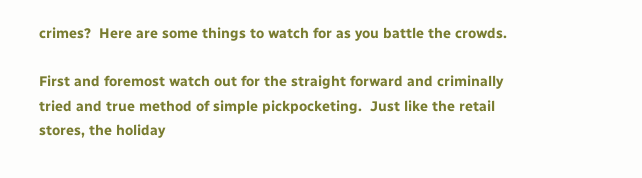crimes?  Here are some things to watch for as you battle the crowds.

First and foremost watch out for the straight forward and criminally tried and true method of simple pickpocketing.  Just like the retail stores, the holiday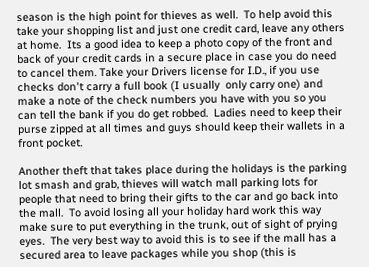season is the high point for thieves as well.  To help avoid this take your shopping list and just one credit card, leave any others at home.  Its a good idea to keep a photo copy of the front and back of your credit cards in a secure place in case you do need to cancel them. Take your Drivers license for I.D., if you use checks don't carry a full book (I usually  only carry one) and make a note of the check numbers you have with you so you can tell the bank if you do get robbed.  Ladies need to keep their purse zipped at all times and guys should keep their wallets in a front pocket.

Another theft that takes place during the holidays is the parking lot smash and grab, thieves will watch mall parking lots for people that need to bring their gifts to the car and go back into the mall.  To avoid losing all your holiday hard work this way make sure to put everything in the trunk, out of sight of prying eyes.  The very best way to avoid this is to see if the mall has a secured area to leave packages while you shop (this is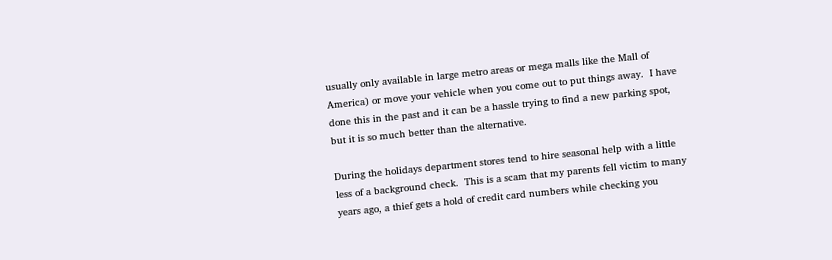usually only available in large metro areas or mega malls like the Mall of America) or move your vehicle when you come out to put things away.  I have done this in the past and it can be a hassle trying to find a new parking spot, but it is so much better than the alternative.

During the holidays department stores tend to hire seasonal help with a little less of a background check.  This is a scam that my parents fell victim to many years ago, a thief gets a hold of credit card numbers while checking you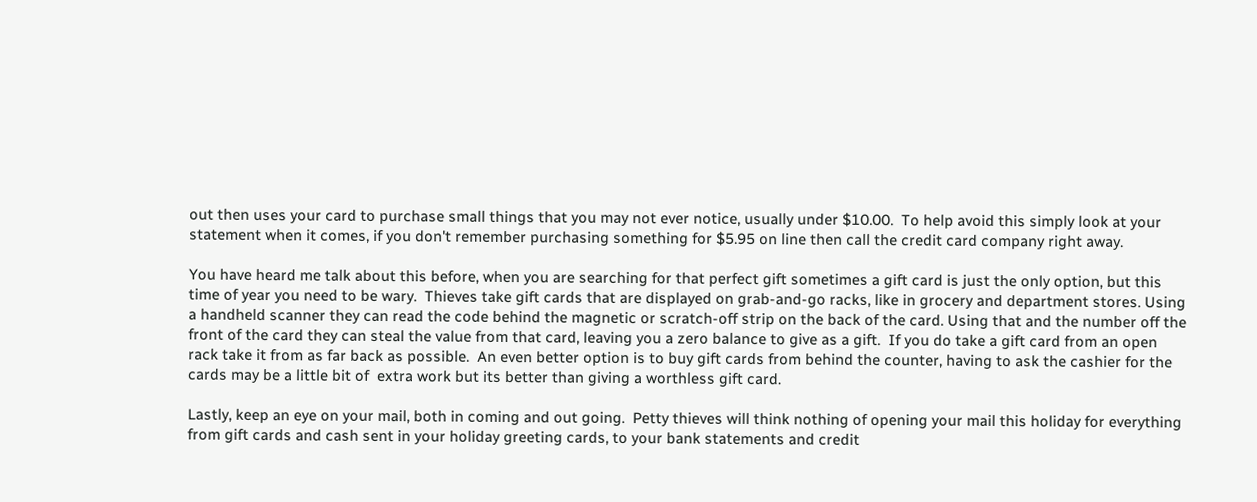out then uses your card to purchase small things that you may not ever notice, usually under $10.00.  To help avoid this simply look at your statement when it comes, if you don't remember purchasing something for $5.95 on line then call the credit card company right away.

You have heard me talk about this before, when you are searching for that perfect gift sometimes a gift card is just the only option, but this time of year you need to be wary.  Thieves take gift cards that are displayed on grab-and-go racks, like in grocery and department stores. Using a handheld scanner they can read the code behind the magnetic or scratch-off strip on the back of the card. Using that and the number off the front of the card they can steal the value from that card, leaving you a zero balance to give as a gift.  If you do take a gift card from an open rack take it from as far back as possible.  An even better option is to buy gift cards from behind the counter, having to ask the cashier for the cards may be a little bit of  extra work but its better than giving a worthless gift card.

Lastly, keep an eye on your mail, both in coming and out going.  Petty thieves will think nothing of opening your mail this holiday for everything from gift cards and cash sent in your holiday greeting cards, to your bank statements and credit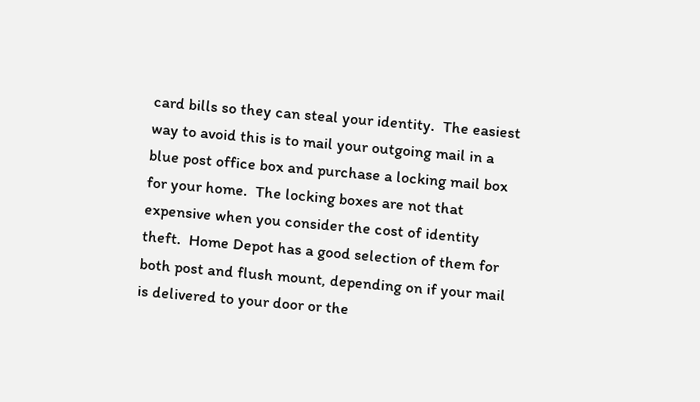card bills so they can steal your identity.  The easiest way to avoid this is to mail your outgoing mail in a blue post office box and purchase a locking mail box for your home.  The locking boxes are not that expensive when you consider the cost of identity theft.  Home Depot has a good selection of them for both post and flush mount, depending on if your mail is delivered to your door or the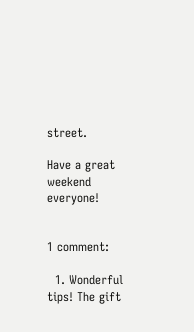street.

Have a great weekend everyone!


1 comment:

  1. Wonderful tips! The gift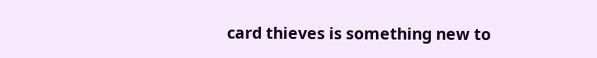card thieves is something new to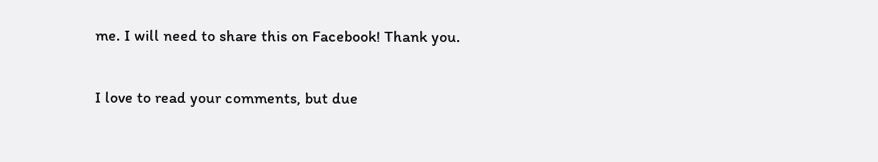me. I will need to share this on Facebook! Thank you.


I love to read your comments, but due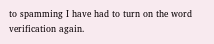to spamming I have had to turn on the word verification again.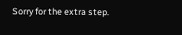Sorry for the extra step.